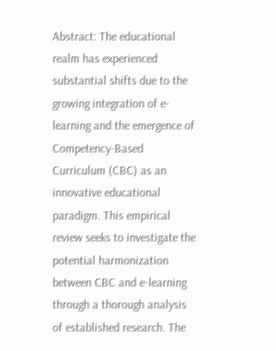Abstract: The educational realm has experienced substantial shifts due to the growing integration of e-learning and the emergence of Competency-Based Curriculum (CBC) as an innovative educational paradigm. This empirical review seeks to investigate the potential harmonization between CBC and e-learning through a thorough analysis of established research. The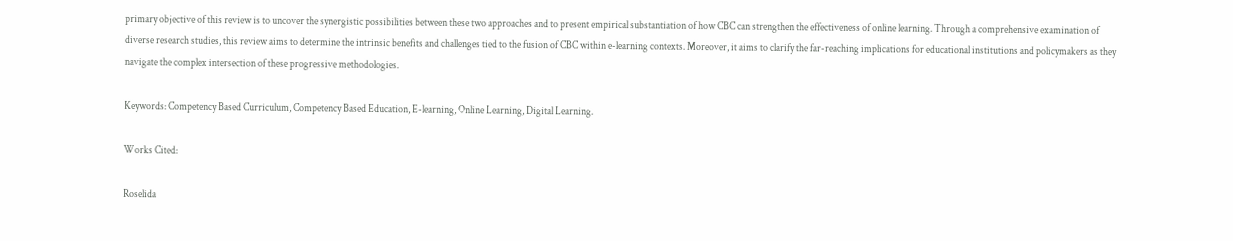primary objective of this review is to uncover the synergistic possibilities between these two approaches and to present empirical substantiation of how CBC can strengthen the effectiveness of online learning. Through a comprehensive examination of diverse research studies, this review aims to determine the intrinsic benefits and challenges tied to the fusion of CBC within e-learning contexts. Moreover, it aims to clarify the far-reaching implications for educational institutions and policymakers as they navigate the complex intersection of these progressive methodologies.

Keywords: Competency Based Curriculum, Competency Based Education, E-learning, Online Learning, Digital Learning.

Works Cited:

Roselida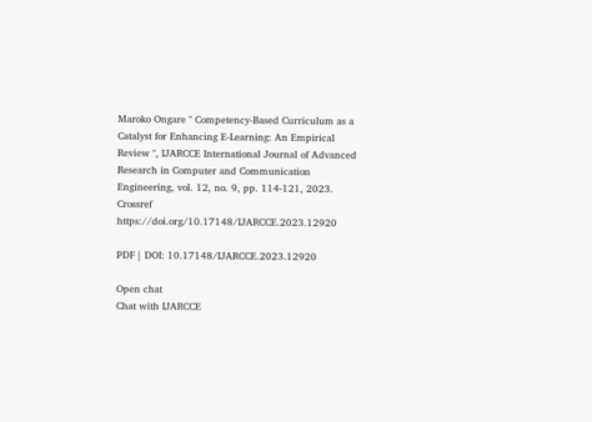Maroko Ongare " Competency-Based Curriculum as a Catalyst for Enhancing E-Learning: An Empirical Review ", IJARCCE International Journal of Advanced Research in Computer and Communication Engineering, vol. 12, no. 9, pp. 114-121, 2023. Crossref https://doi.org/10.17148/IJARCCE.2023.12920

PDF | DOI: 10.17148/IJARCCE.2023.12920

Open chat
Chat with IJARCCE